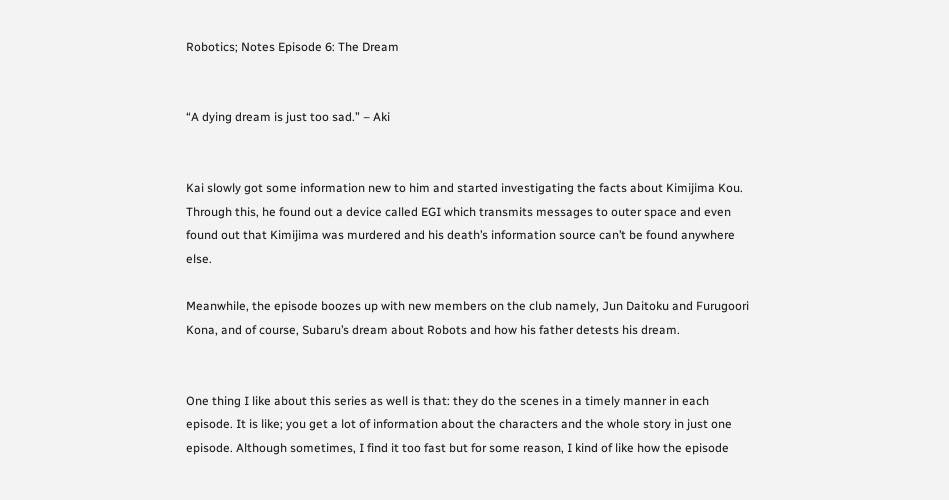Robotics; Notes Episode 6: The Dream


“A dying dream is just too sad.” – Aki


Kai slowly got some information new to him and started investigating the facts about Kimijima Kou. Through this, he found out a device called EGI which transmits messages to outer space and even found out that Kimijima was murdered and his death’s information source can’t be found anywhere else.

Meanwhile, the episode boozes up with new members on the club namely, Jun Daitoku and Furugoori Kona, and of course, Subaru’s dream about Robots and how his father detests his dream.


One thing I like about this series as well is that: they do the scenes in a timely manner in each episode. It is like; you get a lot of information about the characters and the whole story in just one episode. Although sometimes, I find it too fast but for some reason, I kind of like how the episode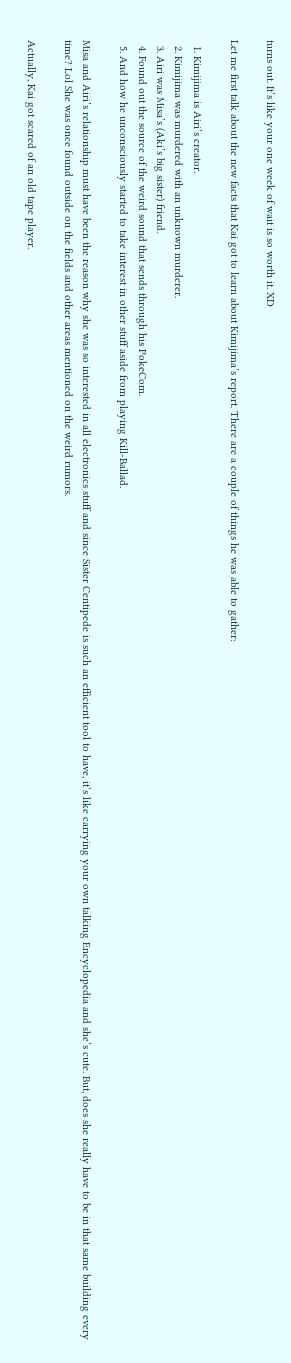turns out. It’s like your one week of wait is so worth it. XD

Let me first talk about the new facts that Kai got to learn about Kimijima’s report. There are a couple of things he was able to gather:

  1. Kimijima is Airi’s creator.
  2. Kimijima was murdered with an unknown murderer.
  3. Airi was Misa’s (Aki’s big sister) friend.
  4. Found out the source of the weird sound that sends through his PokeCom.
  5. And how he unconsciously started to take interest in other stuff aside from playing Kill-Ballad.

Misa and Airi’s relationship must have been the reason why she was so interested in all electronics stuff and since Sister Centipede is such an efficient tool to have, it’s like carrying your own talking Encyclopedia and she’s cute. But, does she really have to be in that same building every time? Lol She was once found outside on the fields and other areas mentioned on the weird rumors.

Actually, Kai got scared of an old tape player.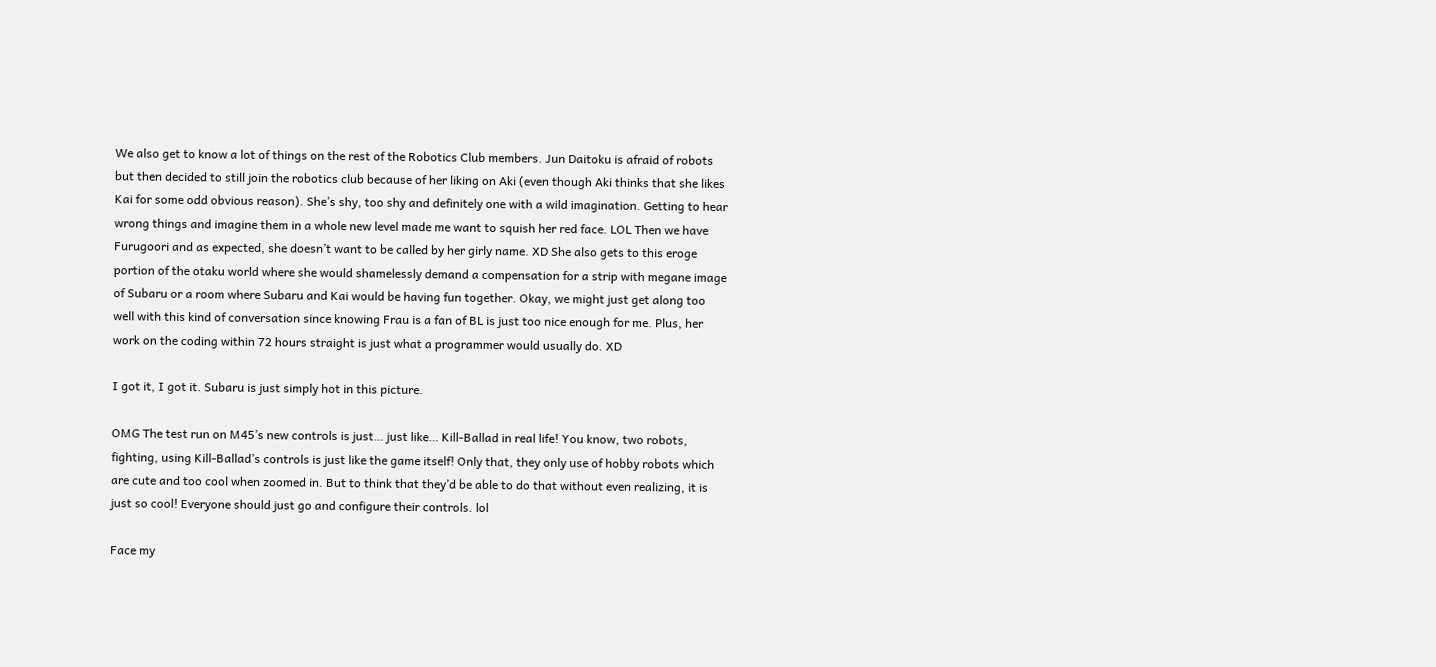We also get to know a lot of things on the rest of the Robotics Club members. Jun Daitoku is afraid of robots but then decided to still join the robotics club because of her liking on Aki (even though Aki thinks that she likes Kai for some odd obvious reason). She’s shy, too shy and definitely one with a wild imagination. Getting to hear wrong things and imagine them in a whole new level made me want to squish her red face. LOL Then we have Furugoori and as expected, she doesn’t want to be called by her girly name. XD She also gets to this eroge portion of the otaku world where she would shamelessly demand a compensation for a strip with megane image of Subaru or a room where Subaru and Kai would be having fun together. Okay, we might just get along too well with this kind of conversation since knowing Frau is a fan of BL is just too nice enough for me. Plus, her work on the coding within 72 hours straight is just what a programmer would usually do. XD

I got it, I got it. Subaru is just simply hot in this picture.

OMG The test run on M45’s new controls is just… just like… Kill-Ballad in real life! You know, two robots, fighting, using Kill-Ballad’s controls is just like the game itself! Only that, they only use of hobby robots which are cute and too cool when zoomed in. But to think that they’d be able to do that without even realizing, it is just so cool! Everyone should just go and configure their controls. lol

Face my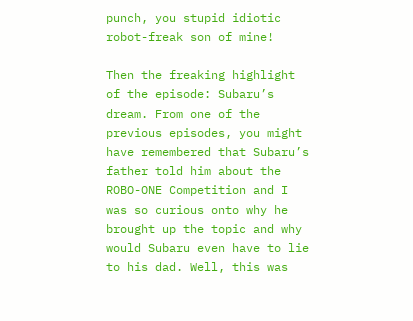punch, you stupid idiotic robot-freak son of mine!

Then the freaking highlight of the episode: Subaru’s dream. From one of the previous episodes, you might have remembered that Subaru’s father told him about the ROBO-ONE Competition and I was so curious onto why he brought up the topic and why would Subaru even have to lie to his dad. Well, this was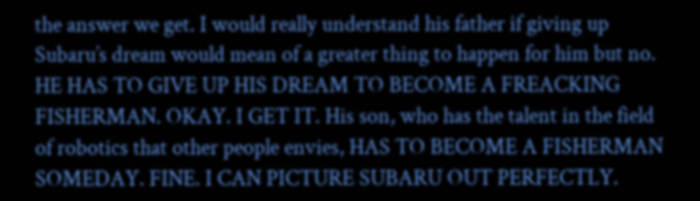the answer we get. I would really understand his father if giving up Subaru’s dream would mean of a greater thing to happen for him but no. HE HAS TO GIVE UP HIS DREAM TO BECOME A FREACKING FISHERMAN. OKAY. I GET IT. His son, who has the talent in the field of robotics that other people envies, HAS TO BECOME A FISHERMAN SOMEDAY. FINE. I CAN PICTURE SUBARU OUT PERFECTLY.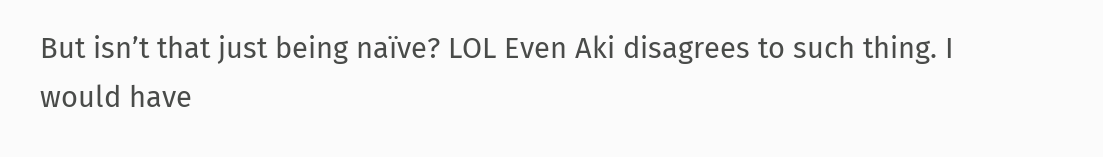But isn’t that just being naïve? LOL Even Aki disagrees to such thing. I would have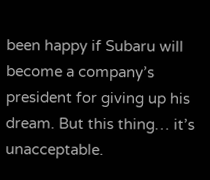been happy if Subaru will become a company’s president for giving up his dream. But this thing… it’s unacceptable.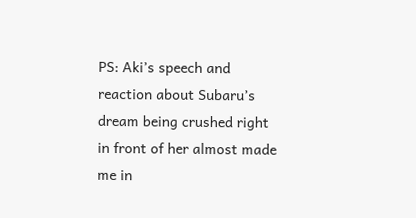PS: Aki’s speech and reaction about Subaru’s dream being crushed right in front of her almost made me in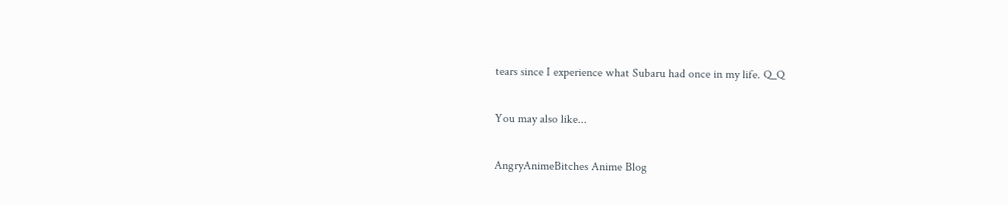tears since I experience what Subaru had once in my life. Q_Q

You may also like...

AngryAnimeBitches Anime Blog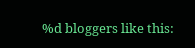%d bloggers like this: